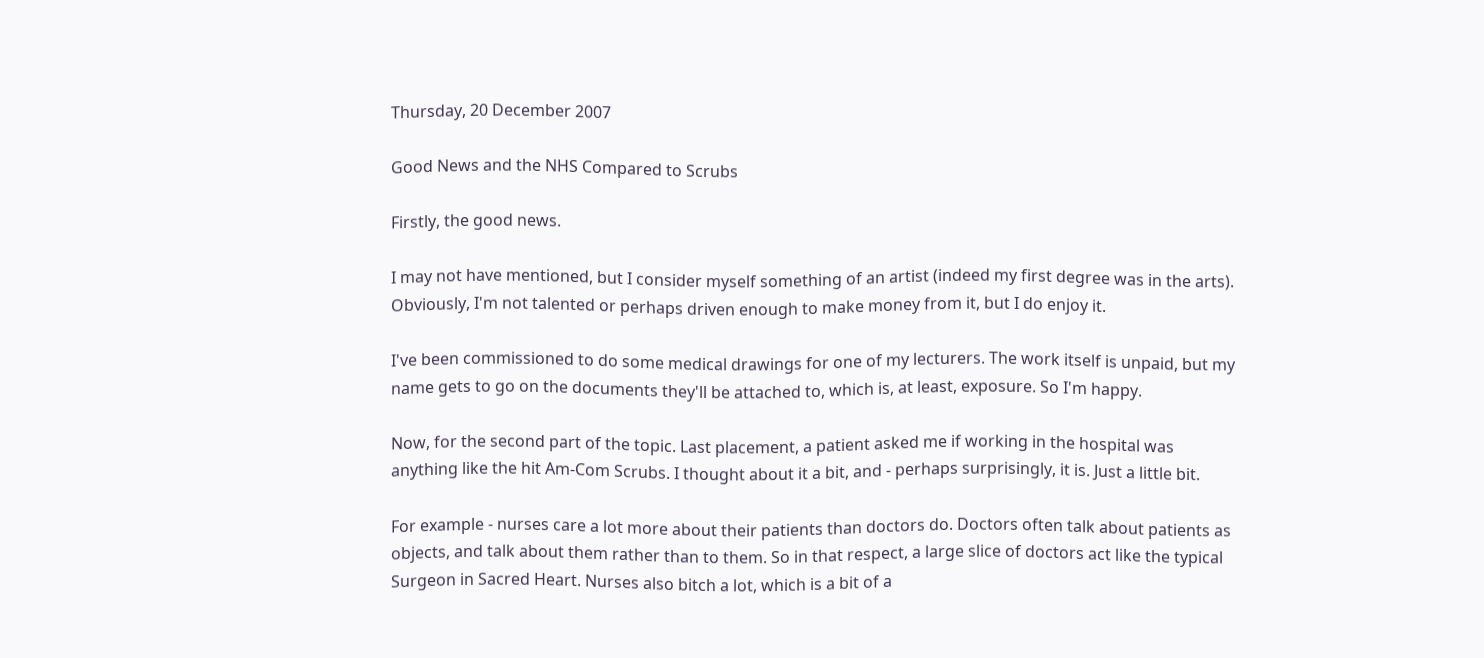Thursday, 20 December 2007

Good News and the NHS Compared to Scrubs

Firstly, the good news.

I may not have mentioned, but I consider myself something of an artist (indeed my first degree was in the arts). Obviously, I'm not talented or perhaps driven enough to make money from it, but I do enjoy it.

I've been commissioned to do some medical drawings for one of my lecturers. The work itself is unpaid, but my name gets to go on the documents they'll be attached to, which is, at least, exposure. So I'm happy.

Now, for the second part of the topic. Last placement, a patient asked me if working in the hospital was anything like the hit Am-Com Scrubs. I thought about it a bit, and - perhaps surprisingly, it is. Just a little bit.

For example - nurses care a lot more about their patients than doctors do. Doctors often talk about patients as objects, and talk about them rather than to them. So in that respect, a large slice of doctors act like the typical Surgeon in Sacred Heart. Nurses also bitch a lot, which is a bit of a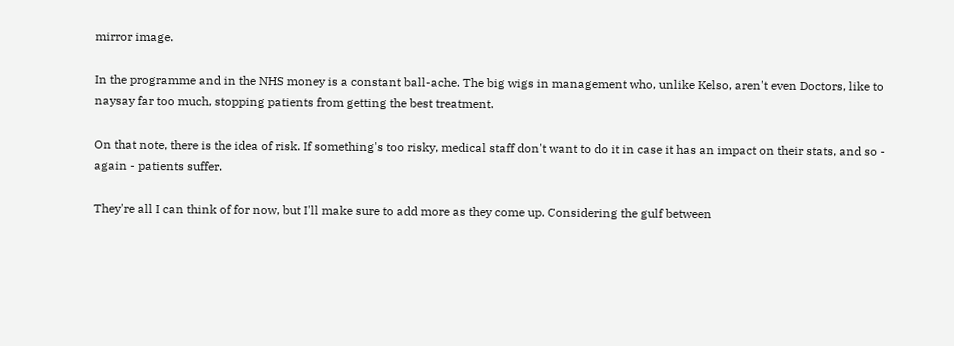mirror image.

In the programme and in the NHS money is a constant ball-ache. The big wigs in management who, unlike Kelso, aren't even Doctors, like to naysay far too much, stopping patients from getting the best treatment.

On that note, there is the idea of risk. If something's too risky, medical staff don't want to do it in case it has an impact on their stats, and so - again - patients suffer.

They're all I can think of for now, but I'll make sure to add more as they come up. Considering the gulf between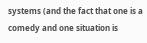systems (and the fact that one is a comedy and one situation is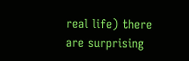real life) there are surprising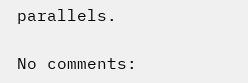parallels.

No comments: